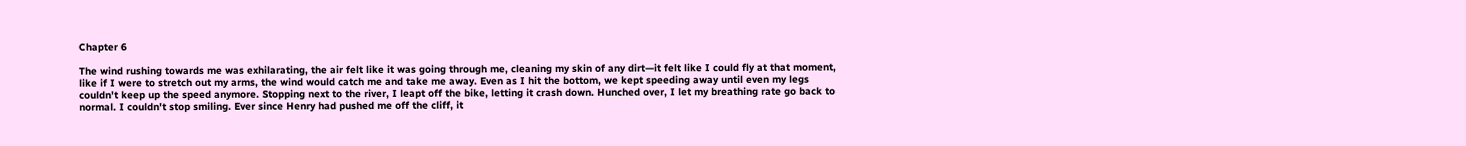Chapter 6

The wind rushing towards me was exhilarating, the air felt like it was going through me, cleaning my skin of any dirt—it felt like I could fly at that moment, like if I were to stretch out my arms, the wind would catch me and take me away. Even as I hit the bottom, we kept speeding away until even my legs couldn't keep up the speed anymore. Stopping next to the river, I leapt off the bike, letting it crash down. Hunched over, I let my breathing rate go back to normal. I couldn't stop smiling. Ever since Henry had pushed me off the cliff, it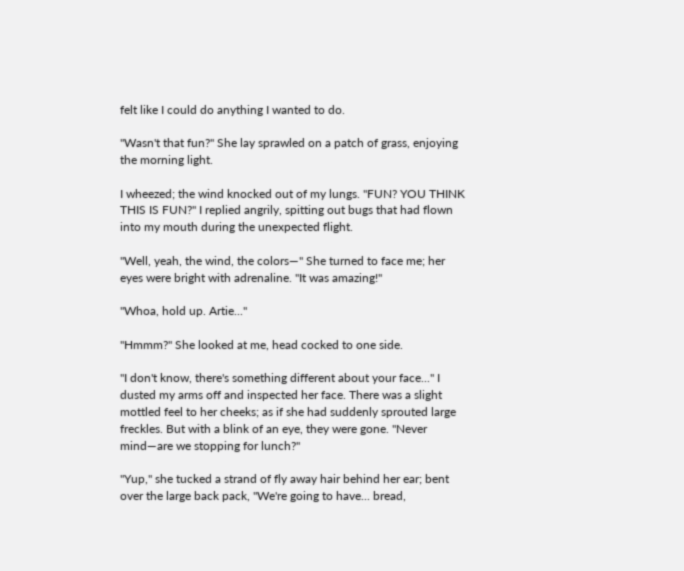felt like I could do anything I wanted to do.

"Wasn't that fun?" She lay sprawled on a patch of grass, enjoying the morning light.

I wheezed; the wind knocked out of my lungs. "FUN? YOU THINK THIS IS FUN?" I replied angrily, spitting out bugs that had flown into my mouth during the unexpected flight.

"Well, yeah, the wind, the colors—" She turned to face me; her eyes were bright with adrenaline. "It was amazing!"

"Whoa, hold up. Artie..."

"Hmmm?" She looked at me, head cocked to one side.

"I don't know, there's something different about your face..." I dusted my arms off and inspected her face. There was a slight mottled feel to her cheeks; as if she had suddenly sprouted large freckles. But with a blink of an eye, they were gone. "Never mind—are we stopping for lunch?"

"Yup," she tucked a strand of fly away hair behind her ear; bent over the large back pack, "We're going to have... bread,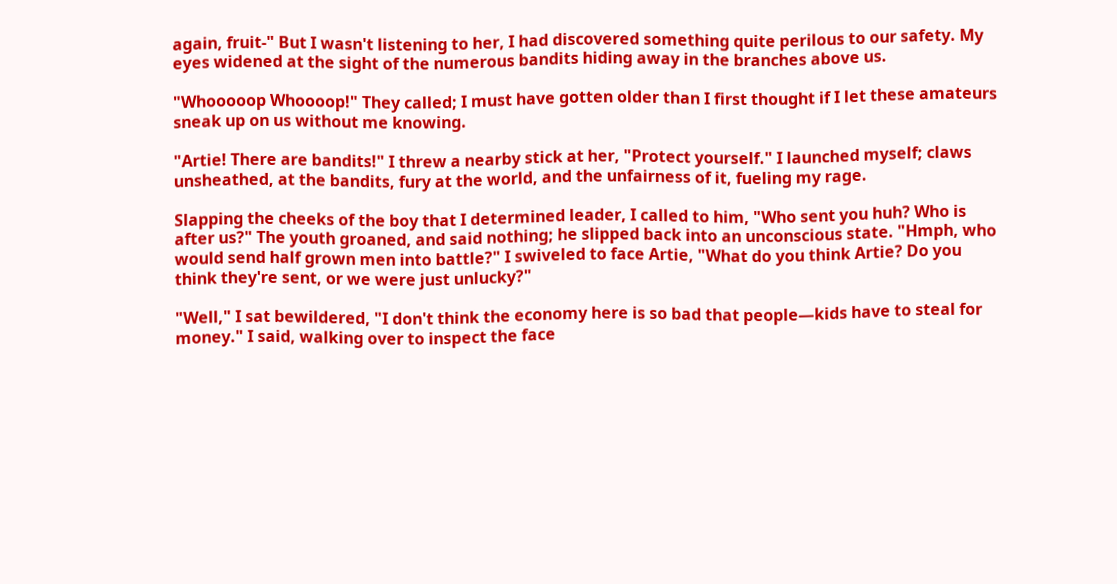again, fruit-" But I wasn't listening to her, I had discovered something quite perilous to our safety. My eyes widened at the sight of the numerous bandits hiding away in the branches above us.

"Whooooop Whoooop!" They called; I must have gotten older than I first thought if I let these amateurs sneak up on us without me knowing.

"Artie! There are bandits!" I threw a nearby stick at her, "Protect yourself." I launched myself; claws unsheathed, at the bandits, fury at the world, and the unfairness of it, fueling my rage.

Slapping the cheeks of the boy that I determined leader, I called to him, "Who sent you huh? Who is after us?" The youth groaned, and said nothing; he slipped back into an unconscious state. "Hmph, who would send half grown men into battle?" I swiveled to face Artie, "What do you think Artie? Do you think they're sent, or we were just unlucky?"

"Well," I sat bewildered, "I don't think the economy here is so bad that people—kids have to steal for money." I said, walking over to inspect the face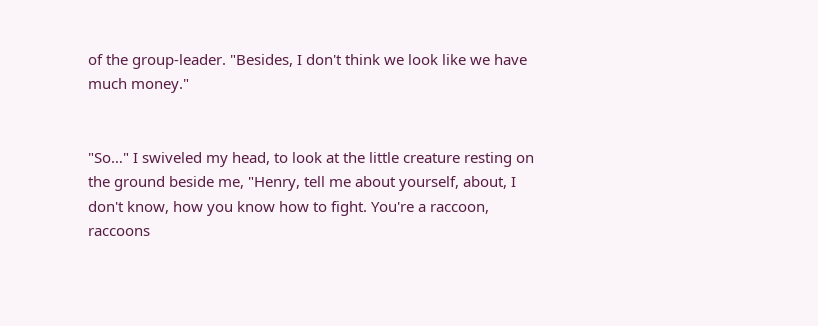of the group-leader. "Besides, I don't think we look like we have much money."


"So…" I swiveled my head, to look at the little creature resting on the ground beside me, "Henry, tell me about yourself, about, I don't know, how you know how to fight. You're a raccoon, raccoons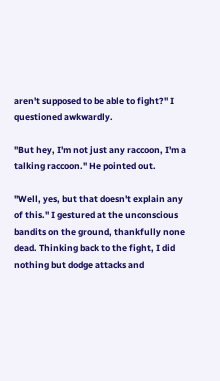aren't supposed to be able to fight?" I questioned awkwardly.

"But hey, I'm not just any raccoon, I'm a talking raccoon." He pointed out.

"Well, yes, but that doesn't explain any of this." I gestured at the unconscious bandits on the ground, thankfully none dead. Thinking back to the fight, I did nothing but dodge attacks and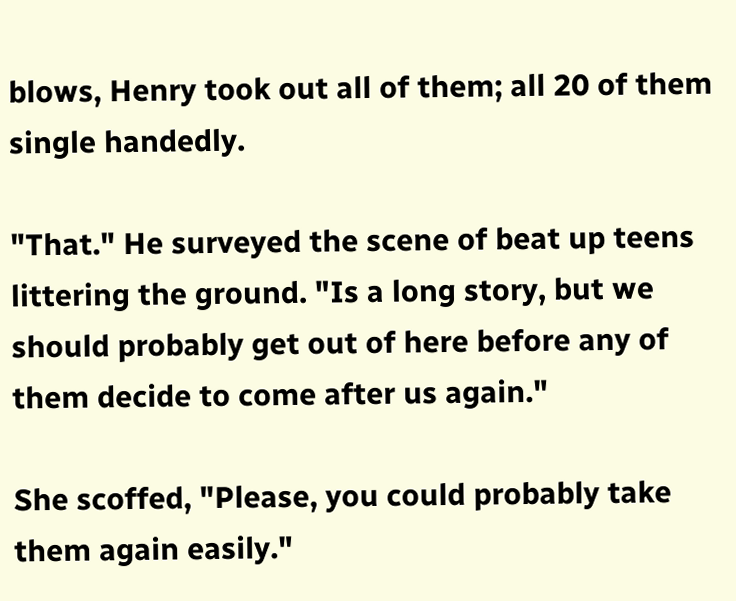blows, Henry took out all of them; all 20 of them single handedly.

"That." He surveyed the scene of beat up teens littering the ground. "Is a long story, but we should probably get out of here before any of them decide to come after us again."

She scoffed, "Please, you could probably take them again easily."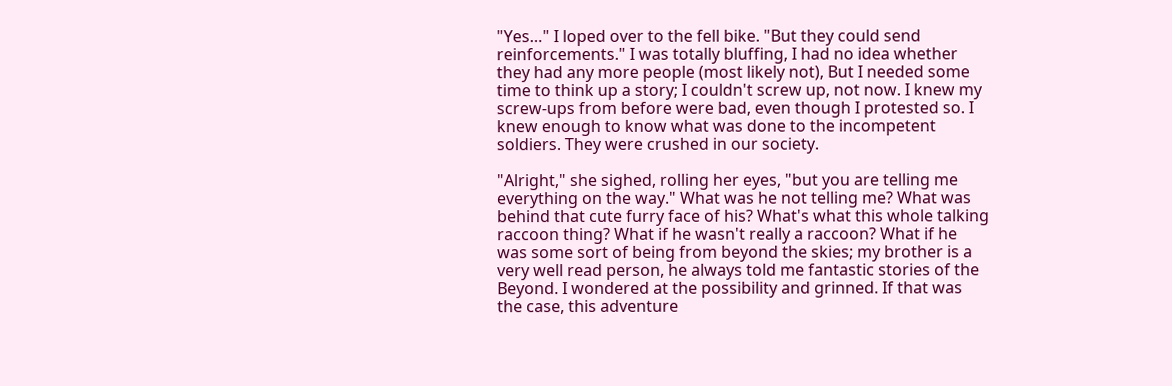"Yes…" I loped over to the fell bike. "But they could send reinforcements." I was totally bluffing, I had no idea whether they had any more people (most likely not), But I needed some time to think up a story; I couldn't screw up, not now. I knew my screw-ups from before were bad, even though I protested so. I knew enough to know what was done to the incompetent soldiers. They were crushed in our society.

"Alright," she sighed, rolling her eyes, "but you are telling me everything on the way." What was he not telling me? What was behind that cute furry face of his? What's what this whole talking raccoon thing? What if he wasn't really a raccoon? What if he was some sort of being from beyond the skies; my brother is a very well read person, he always told me fantastic stories of the Beyond. I wondered at the possibility and grinned. If that was the case, this adventure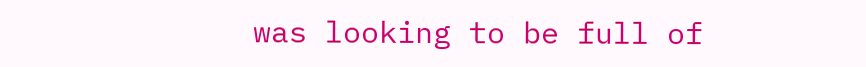was looking to be full of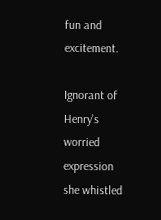fun and excitement.

Ignorant of Henry's worried expression she whistled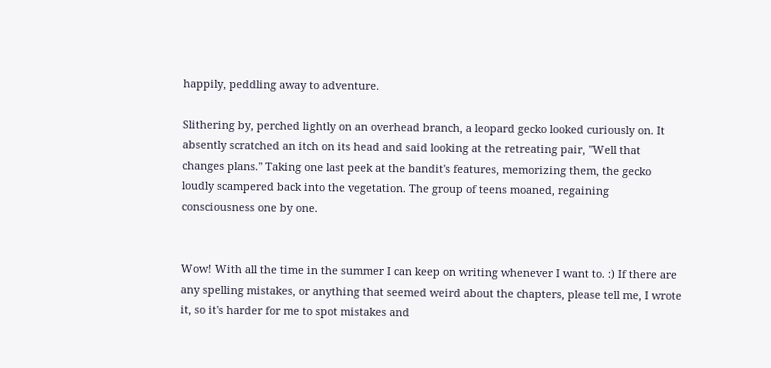happily, peddling away to adventure.

Slithering by, perched lightly on an overhead branch, a leopard gecko looked curiously on. It absently scratched an itch on its head and said looking at the retreating pair, "Well that changes plans." Taking one last peek at the bandit's features, memorizing them, the gecko loudly scampered back into the vegetation. The group of teens moaned, regaining consciousness one by one.


Wow! With all the time in the summer I can keep on writing whenever I want to. :) If there are any spelling mistakes, or anything that seemed weird about the chapters, please tell me, I wrote it, so it's harder for me to spot mistakes and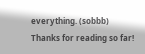everything. (sobbb) Thanks for reading so far!